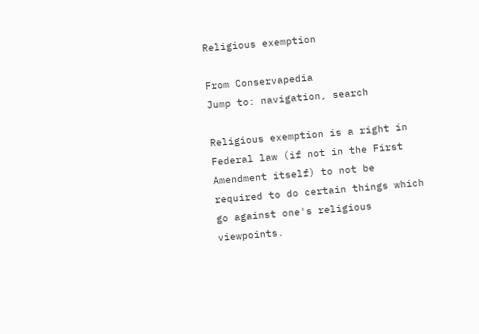Religious exemption

From Conservapedia
Jump to: navigation, search

Religious exemption is a right in Federal law (if not in the First Amendment itself) to not be required to do certain things which go against one's religious viewpoints.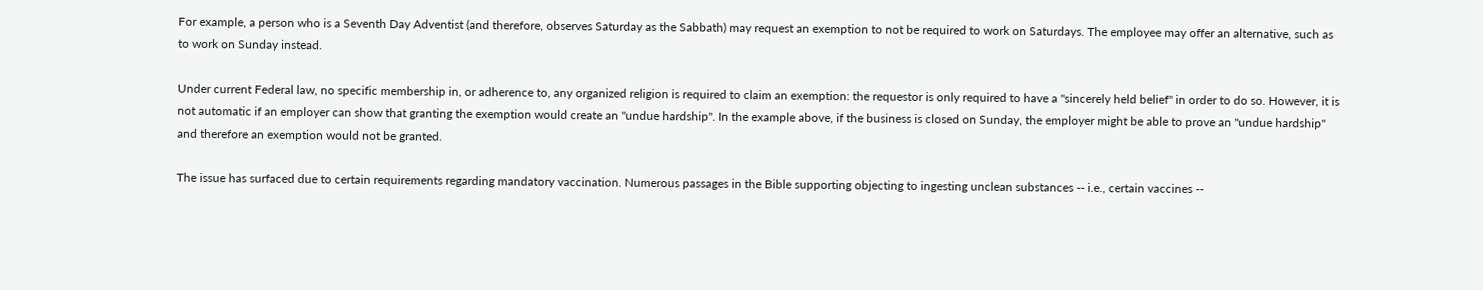For example, a person who is a Seventh Day Adventist (and therefore, observes Saturday as the Sabbath) may request an exemption to not be required to work on Saturdays. The employee may offer an alternative, such as to work on Sunday instead.

Under current Federal law, no specific membership in, or adherence to, any organized religion is required to claim an exemption: the requestor is only required to have a "sincerely held belief" in order to do so. However, it is not automatic if an employer can show that granting the exemption would create an "undue hardship". In the example above, if the business is closed on Sunday, the employer might be able to prove an "undue hardship" and therefore an exemption would not be granted.

The issue has surfaced due to certain requirements regarding mandatory vaccination. Numerous passages in the Bible supporting objecting to ingesting unclean substances -- i.e., certain vaccines --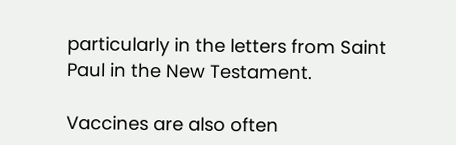particularly in the letters from Saint Paul in the New Testament.

Vaccines are also often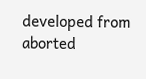developed from aborted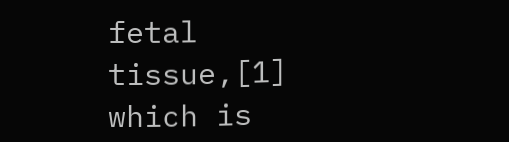fetal tissue,[1] which is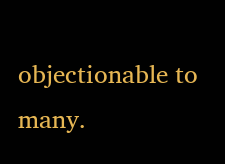objectionable to many.